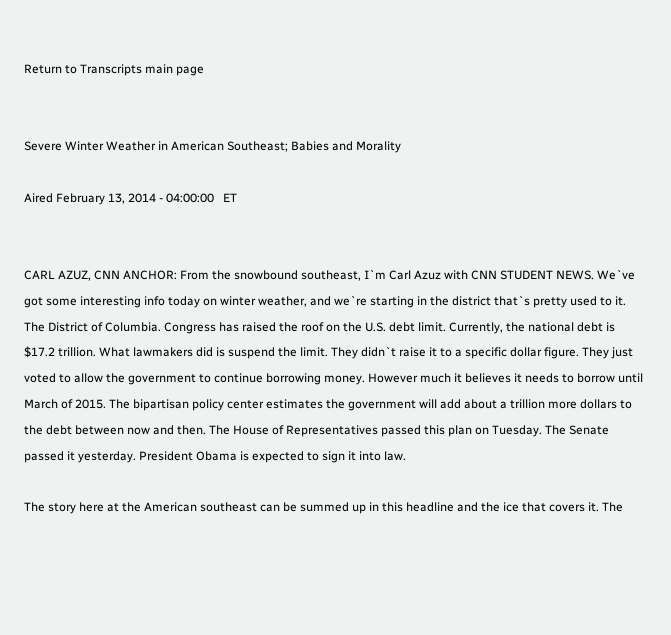Return to Transcripts main page


Severe Winter Weather in American Southeast; Babies and Morality

Aired February 13, 2014 - 04:00:00   ET


CARL AZUZ, CNN ANCHOR: From the snowbound southeast, I`m Carl Azuz with CNN STUDENT NEWS. We`ve got some interesting info today on winter weather, and we`re starting in the district that`s pretty used to it. The District of Columbia. Congress has raised the roof on the U.S. debt limit. Currently, the national debt is $17.2 trillion. What lawmakers did is suspend the limit. They didn`t raise it to a specific dollar figure. They just voted to allow the government to continue borrowing money. However much it believes it needs to borrow until March of 2015. The bipartisan policy center estimates the government will add about a trillion more dollars to the debt between now and then. The House of Representatives passed this plan on Tuesday. The Senate passed it yesterday. President Obama is expected to sign it into law.

The story here at the American southeast can be summed up in this headline and the ice that covers it. The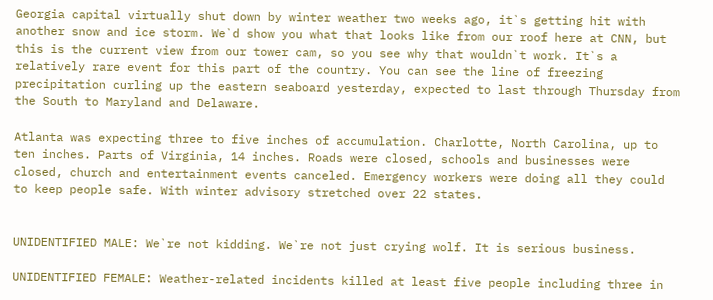Georgia capital virtually shut down by winter weather two weeks ago, it`s getting hit with another snow and ice storm. We`d show you what that looks like from our roof here at CNN, but this is the current view from our tower cam, so you see why that wouldn`t work. It`s a relatively rare event for this part of the country. You can see the line of freezing precipitation curling up the eastern seaboard yesterday, expected to last through Thursday from the South to Maryland and Delaware.

Atlanta was expecting three to five inches of accumulation. Charlotte, North Carolina, up to ten inches. Parts of Virginia, 14 inches. Roads were closed, schools and businesses were closed, church and entertainment events canceled. Emergency workers were doing all they could to keep people safe. With winter advisory stretched over 22 states.


UNIDENTIFIED MALE: We`re not kidding. We`re not just crying wolf. It is serious business.

UNIDENTIFIED FEMALE: Weather-related incidents killed at least five people including three in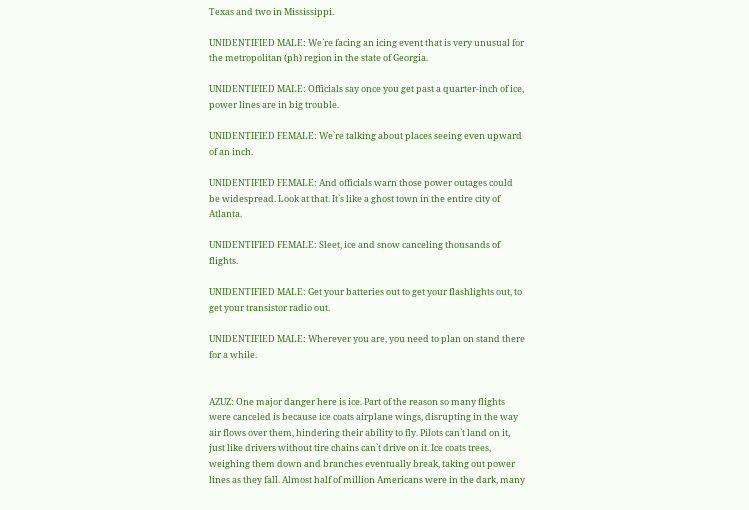Texas and two in Mississippi.

UNIDENTIFIED MALE: We`re facing an icing event that is very unusual for the metropolitan (ph) region in the state of Georgia.

UNIDENTIFIED MALE: Officials say once you get past a quarter-inch of ice, power lines are in big trouble.

UNIDENTIFIED FEMALE: We`re talking about places seeing even upward of an inch.

UNIDENTIFIED FEMALE: And officials warn those power outages could be widespread. Look at that. It`s like a ghost town in the entire city of Atlanta.

UNIDENTIFIED FEMALE: Sleet, ice and snow canceling thousands of flights.

UNIDENTIFIED MALE: Get your batteries out to get your flashlights out, to get your transistor radio out.

UNIDENTIFIED MALE: Wherever you are, you need to plan on stand there for a while.


AZUZ: One major danger here is ice. Part of the reason so many flights were canceled is because ice coats airplane wings, disrupting in the way air flows over them, hindering their ability to fly. Pilots can`t land on it, just like drivers without tire chains can`t drive on it. Ice coats trees, weighing them down and branches eventually break, taking out power lines as they fall. Almost half of million Americans were in the dark, many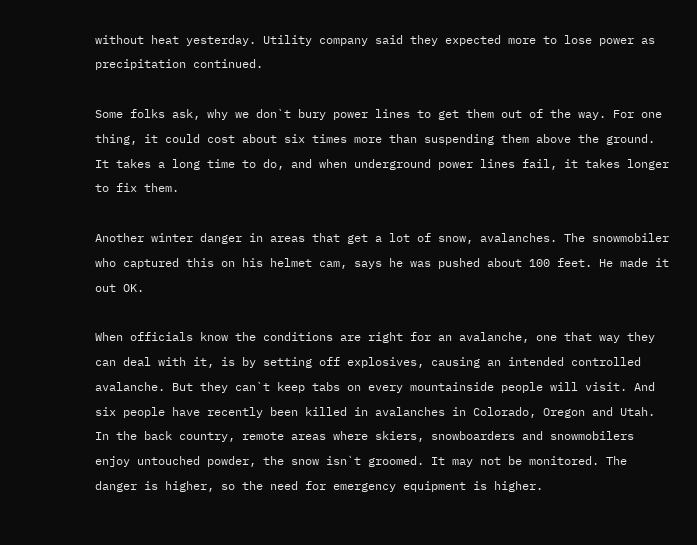without heat yesterday. Utility company said they expected more to lose power as precipitation continued.

Some folks ask, why we don`t bury power lines to get them out of the way. For one thing, it could cost about six times more than suspending them above the ground. It takes a long time to do, and when underground power lines fail, it takes longer to fix them.

Another winter danger in areas that get a lot of snow, avalanches. The snowmobiler who captured this on his helmet cam, says he was pushed about 100 feet. He made it out OK.

When officials know the conditions are right for an avalanche, one that way they can deal with it, is by setting off explosives, causing an intended controlled avalanche. But they can`t keep tabs on every mountainside people will visit. And six people have recently been killed in avalanches in Colorado, Oregon and Utah. In the back country, remote areas where skiers, snowboarders and snowmobilers enjoy untouched powder, the snow isn`t groomed. It may not be monitored. The danger is higher, so the need for emergency equipment is higher.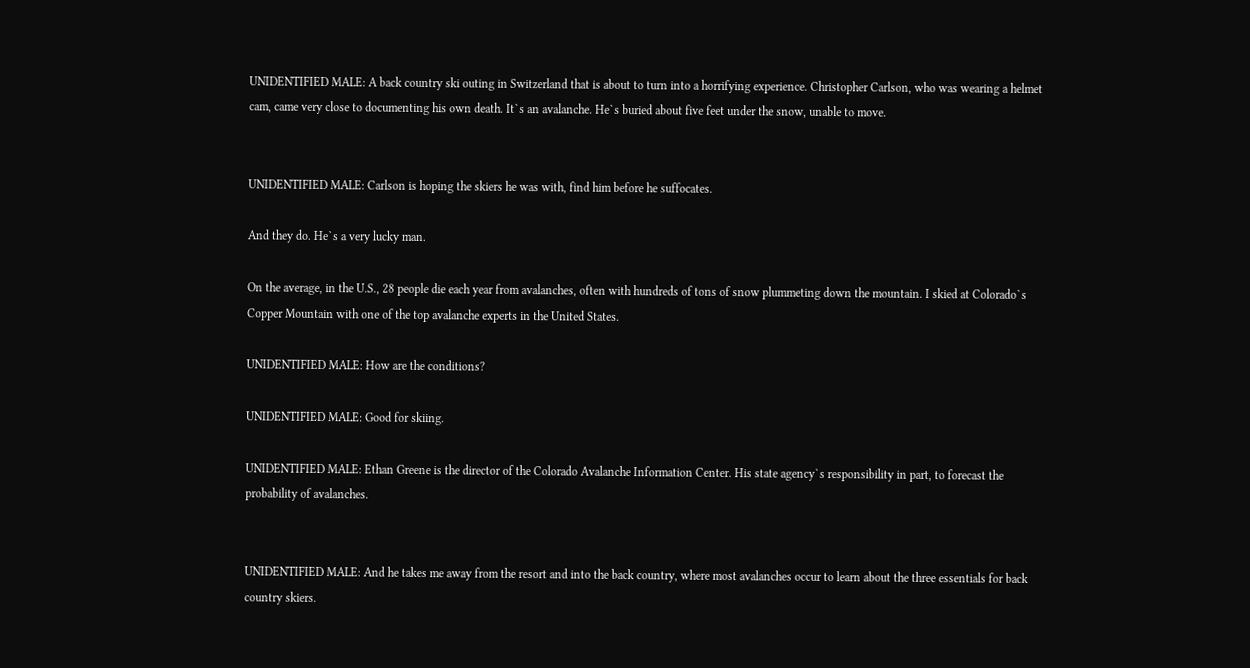UNIDENTIFIED MALE: A back country ski outing in Switzerland that is about to turn into a horrifying experience. Christopher Carlson, who was wearing a helmet cam, came very close to documenting his own death. It`s an avalanche. He`s buried about five feet under the snow, unable to move.


UNIDENTIFIED MALE: Carlson is hoping the skiers he was with, find him before he suffocates.

And they do. He`s a very lucky man.

On the average, in the U.S., 28 people die each year from avalanches, often with hundreds of tons of snow plummeting down the mountain. I skied at Colorado`s Copper Mountain with one of the top avalanche experts in the United States.

UNIDENTIFIED MALE: How are the conditions?

UNIDENTIFIED MALE: Good for skiing.

UNIDENTIFIED MALE: Ethan Greene is the director of the Colorado Avalanche Information Center. His state agency`s responsibility in part, to forecast the probability of avalanches.


UNIDENTIFIED MALE: And he takes me away from the resort and into the back country, where most avalanches occur to learn about the three essentials for back country skiers.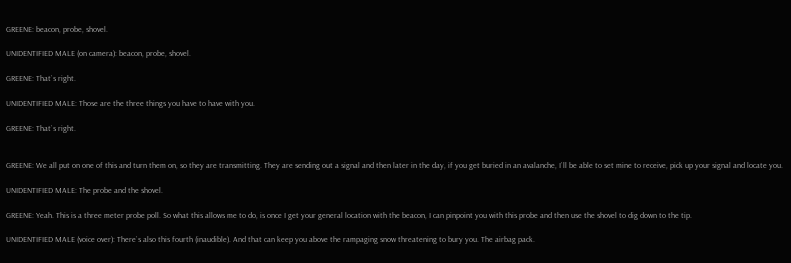GREENE: beacon, probe, shovel.

UNIDENTIFIED MALE (on camera): beacon, probe, shovel.

GREENE: That`s right.

UNIDENTIFIED MALE: Those are the three things you have to have with you.

GREENE: That`s right.


GREENE: We all put on one of this and turn them on, so they are transmitting. They are sending out a signal and then later in the day, if you get buried in an avalanche, I`ll be able to set mine to receive, pick up your signal and locate you.

UNIDENTIFIED MALE: The probe and the shovel.

GREENE: Yeah. This is a three meter probe poll. So what this allows me to do, is once I get your general location with the beacon, I can pinpoint you with this probe and then use the shovel to dig down to the tip.

UNIDENTIFIED MALE (voice over): There`s also this fourth (inaudible). And that can keep you above the rampaging snow threatening to bury you. The airbag pack.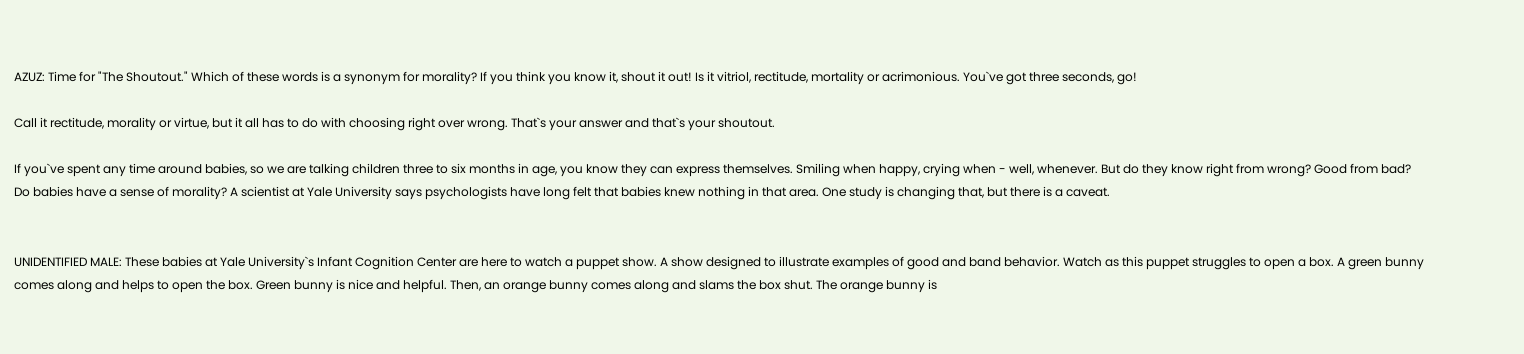AZUZ: Time for "The Shoutout." Which of these words is a synonym for morality? If you think you know it, shout it out! Is it vitriol, rectitude, mortality or acrimonious. You`ve got three seconds, go!

Call it rectitude, morality or virtue, but it all has to do with choosing right over wrong. That`s your answer and that`s your shoutout.

If you`ve spent any time around babies, so we are talking children three to six months in age, you know they can express themselves. Smiling when happy, crying when - well, whenever. But do they know right from wrong? Good from bad? Do babies have a sense of morality? A scientist at Yale University says psychologists have long felt that babies knew nothing in that area. One study is changing that, but there is a caveat.


UNIDENTIFIED MALE: These babies at Yale University`s Infant Cognition Center are here to watch a puppet show. A show designed to illustrate examples of good and band behavior. Watch as this puppet struggles to open a box. A green bunny comes along and helps to open the box. Green bunny is nice and helpful. Then, an orange bunny comes along and slams the box shut. The orange bunny is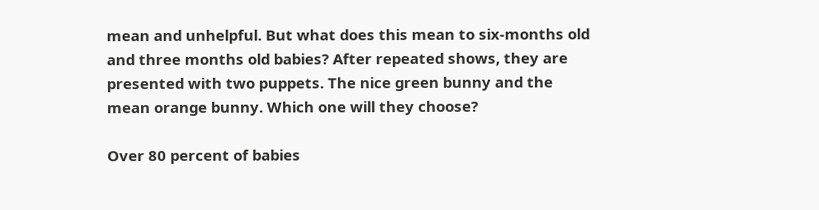mean and unhelpful. But what does this mean to six-months old and three months old babies? After repeated shows, they are presented with two puppets. The nice green bunny and the mean orange bunny. Which one will they choose?

Over 80 percent of babies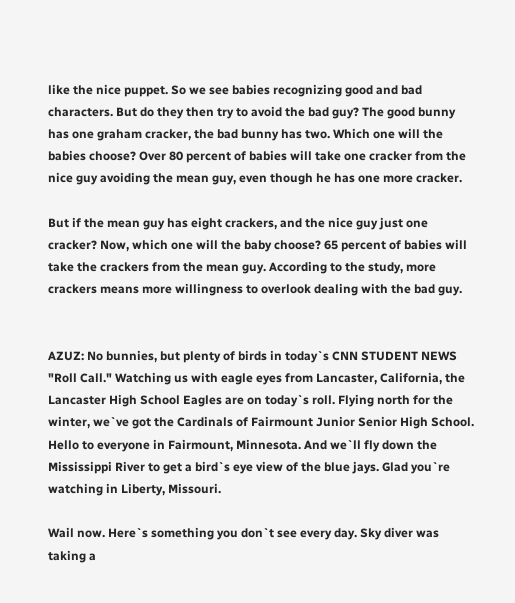like the nice puppet. So we see babies recognizing good and bad characters. But do they then try to avoid the bad guy? The good bunny has one graham cracker, the bad bunny has two. Which one will the babies choose? Over 80 percent of babies will take one cracker from the nice guy avoiding the mean guy, even though he has one more cracker.

But if the mean guy has eight crackers, and the nice guy just one cracker? Now, which one will the baby choose? 65 percent of babies will take the crackers from the mean guy. According to the study, more crackers means more willingness to overlook dealing with the bad guy.


AZUZ: No bunnies, but plenty of birds in today`s CNN STUDENT NEWS "Roll Call." Watching us with eagle eyes from Lancaster, California, the Lancaster High School Eagles are on today`s roll. Flying north for the winter, we`ve got the Cardinals of Fairmount Junior Senior High School. Hello to everyone in Fairmount, Minnesota. And we`ll fly down the Mississippi River to get a bird`s eye view of the blue jays. Glad you`re watching in Liberty, Missouri.

Wail now. Here`s something you don`t see every day. Sky diver was taking a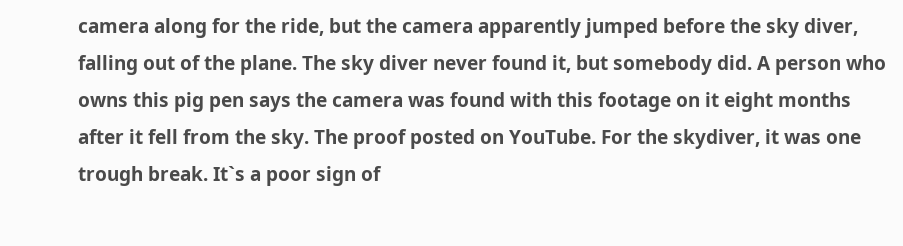camera along for the ride, but the camera apparently jumped before the sky diver, falling out of the plane. The sky diver never found it, but somebody did. A person who owns this pig pen says the camera was found with this footage on it eight months after it fell from the sky. The proof posted on YouTube. For the skydiver, it was one trough break. It`s a poor sign of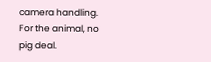camera handling. For the animal, no pig deal.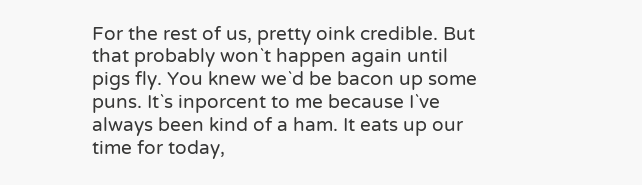For the rest of us, pretty oink credible. But that probably won`t happen again until pigs fly. You knew we`d be bacon up some puns. It`s inporcent to me because I`ve always been kind of a ham. It eats up our time for today,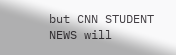but CNN STUDENT NEWS will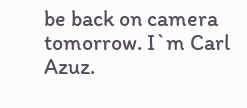be back on camera tomorrow. I`m Carl Azuz.